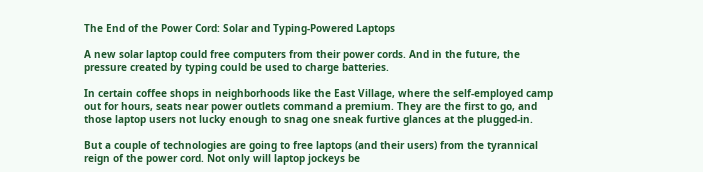The End of the Power Cord: Solar and Typing-Powered Laptops

A new solar laptop could free computers from their power cords. And in the future, the pressure created by typing could be used to charge batteries.

In certain coffee shops in neighborhoods like the East Village, where the self-employed camp out for hours, seats near power outlets command a premium. They are the first to go, and those laptop users not lucky enough to snag one sneak furtive glances at the plugged-in.

But a couple of technologies are going to free laptops (and their users) from the tyrannical reign of the power cord. Not only will laptop jockeys be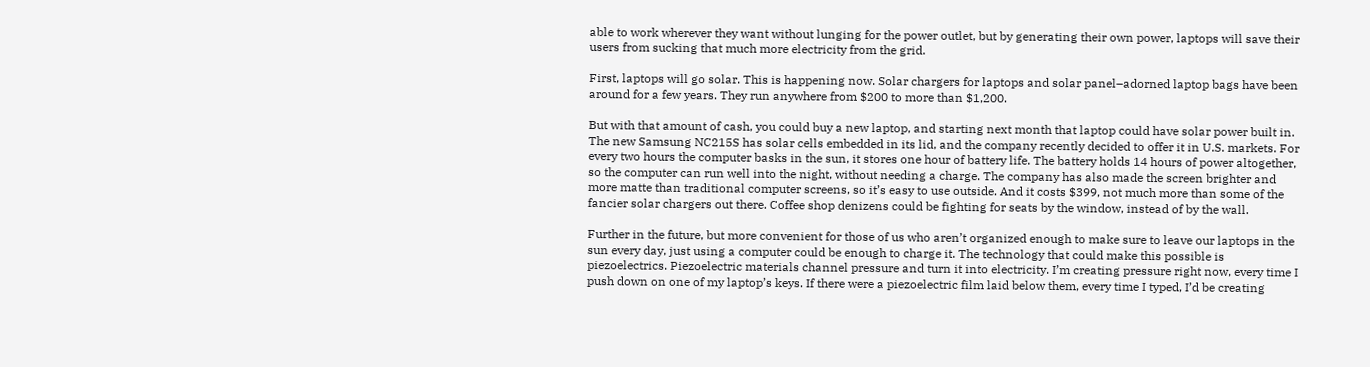able to work wherever they want without lunging for the power outlet, but by generating their own power, laptops will save their users from sucking that much more electricity from the grid.

First, laptops will go solar. This is happening now. Solar chargers for laptops and solar panel–adorned laptop bags have been around for a few years. They run anywhere from $200 to more than $1,200.

But with that amount of cash, you could buy a new laptop, and starting next month that laptop could have solar power built in. The new Samsung NC215S has solar cells embedded in its lid, and the company recently decided to offer it in U.S. markets. For every two hours the computer basks in the sun, it stores one hour of battery life. The battery holds 14 hours of power altogether, so the computer can run well into the night, without needing a charge. The company has also made the screen brighter and more matte than traditional computer screens, so it’s easy to use outside. And it costs $399, not much more than some of the fancier solar chargers out there. Coffee shop denizens could be fighting for seats by the window, instead of by the wall.

Further in the future, but more convenient for those of us who aren’t organized enough to make sure to leave our laptops in the sun every day, just using a computer could be enough to charge it. The technology that could make this possible is piezoelectrics. Piezoelectric materials channel pressure and turn it into electricity. I’m creating pressure right now, every time I push down on one of my laptop’s keys. If there were a piezoelectric film laid below them, every time I typed, I’d be creating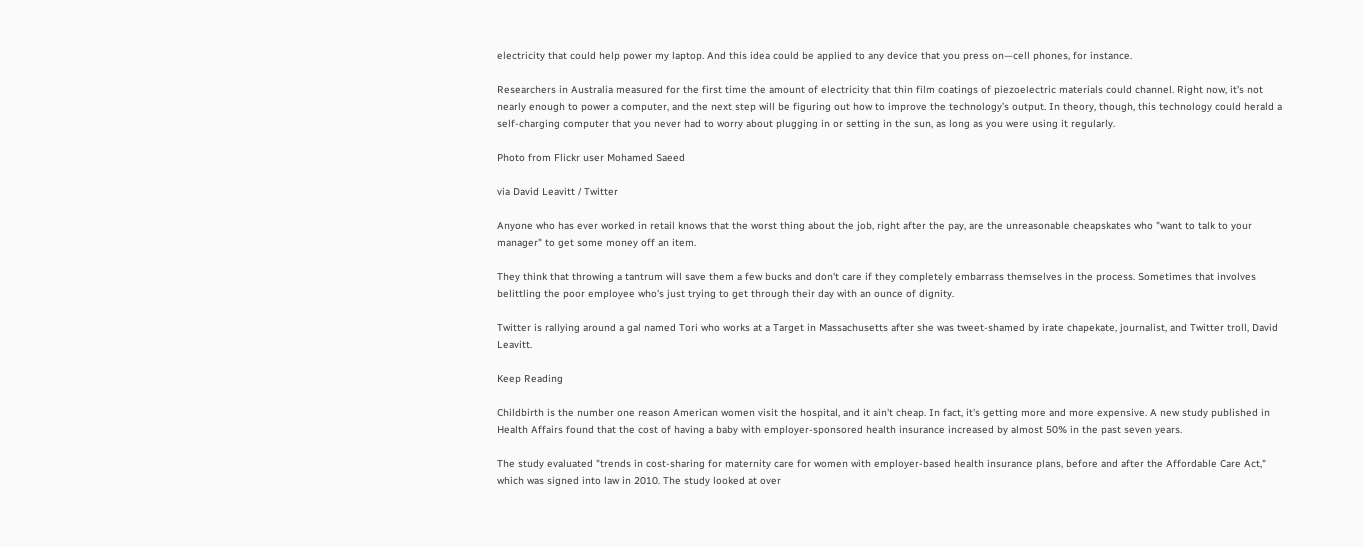electricity that could help power my laptop. And this idea could be applied to any device that you press on—cell phones, for instance.

Researchers in Australia measured for the first time the amount of electricity that thin film coatings of piezoelectric materials could channel. Right now, it’s not nearly enough to power a computer, and the next step will be figuring out how to improve the technology’s output. In theory, though, this technology could herald a self-charging computer that you never had to worry about plugging in or setting in the sun, as long as you were using it regularly.

Photo from Flickr user Mohamed Saeed

via David Leavitt / Twitter

Anyone who has ever worked in retail knows that the worst thing about the job, right after the pay, are the unreasonable cheapskates who "want to talk to your manager" to get some money off an item.

They think that throwing a tantrum will save them a few bucks and don't care if they completely embarrass themselves in the process. Sometimes that involves belittling the poor employee who's just trying to get through their day with an ounce of dignity.

Twitter is rallying around a gal named Tori who works at a Target in Massachusetts after she was tweet-shamed by irate chapekate, journalist, and Twitter troll, David Leavitt.

Keep Reading

Childbirth is the number one reason American women visit the hospital, and it ain't cheap. In fact, it's getting more and more expensive. A new study published in Health Affairs found that the cost of having a baby with employer-sponsored health insurance increased by almost 50% in the past seven years.

The study evaluated "trends in cost-sharing for maternity care for women with employer-based health insurance plans, before and after the Affordable Care Act," which was signed into law in 2010. The study looked at over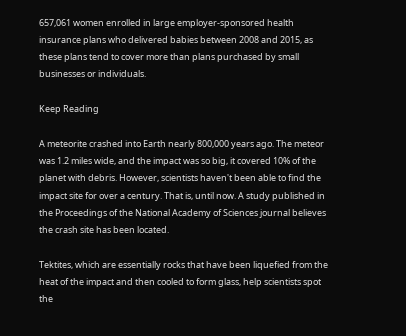657,061 women enrolled in large employer-sponsored health insurance plans who delivered babies between 2008 and 2015, as these plans tend to cover more than plans purchased by small businesses or individuals.

Keep Reading

A meteorite crashed into Earth nearly 800,000 years ago. The meteor was 1.2 miles wide, and the impact was so big, it covered 10% of the planet with debris. However, scientists haven't been able to find the impact site for over a century. That is, until now. A study published in the Proceedings of the National Academy of Sciences journal believes the crash site has been located.

Tektites, which are essentially rocks that have been liquefied from the heat of the impact and then cooled to form glass, help scientists spot the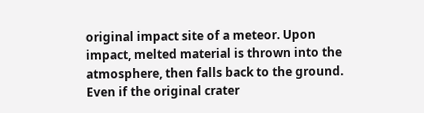original impact site of a meteor. Upon impact, melted material is thrown into the atmosphere, then falls back to the ground. Even if the original crater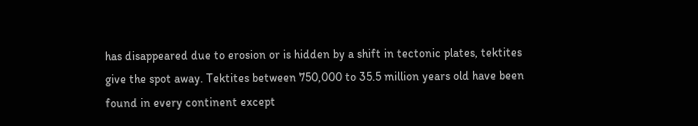has disappeared due to erosion or is hidden by a shift in tectonic plates, tektites give the spot away. Tektites between 750,000 to 35.5 million years old have been found in every continent except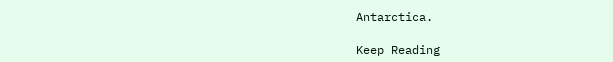Antarctica.

Keep Reading